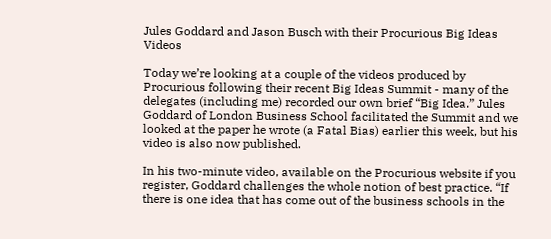Jules Goddard and Jason Busch with their Procurious Big Ideas Videos

Today we’re looking at a couple of the videos produced by Procurious following their recent Big Ideas Summit - many of the delegates (including me) recorded our own brief “Big Idea.” Jules Goddard of London Business School facilitated the Summit and we looked at the paper he wrote (a Fatal Bias) earlier this week, but his video is also now published.

In his two-minute video, available on the Procurious website if you register, Goddard challenges the whole notion of best practice. “If there is one idea that has come out of the business schools in the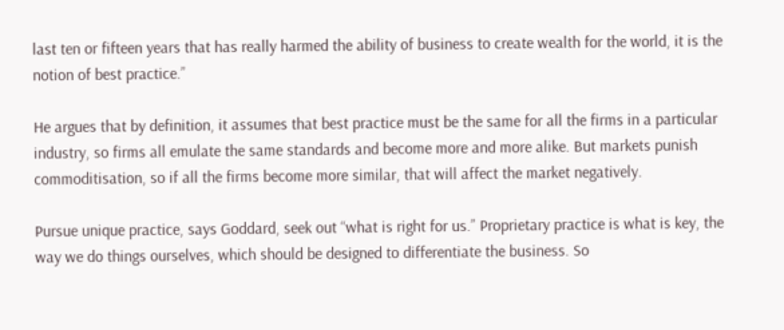last ten or fifteen years that has really harmed the ability of business to create wealth for the world, it is the notion of best practice.”

He argues that by definition, it assumes that best practice must be the same for all the firms in a particular industry, so firms all emulate the same standards and become more and more alike. But markets punish commoditisation, so if all the firms become more similar, that will affect the market negatively.

Pursue unique practice, says Goddard, seek out “what is right for us.” Proprietary practice is what is key, the way we do things ourselves, which should be designed to differentiate the business. So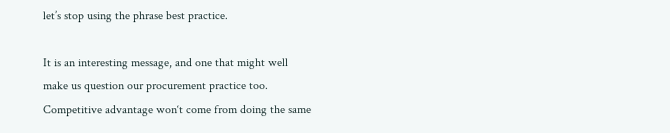let’s stop using the phrase best practice.

It is an interesting message, and one that might well make us question our procurement practice too. Competitive advantage won‘t come from doing the same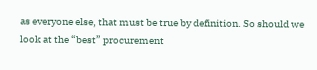as everyone else, that must be true by definition. So should we look at the “best” procurement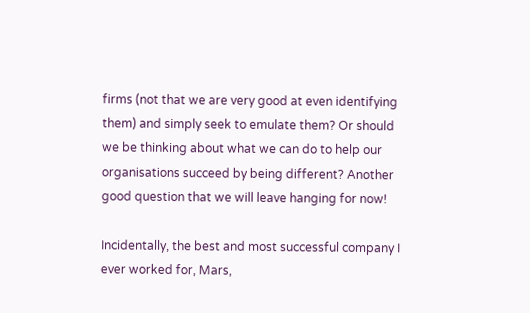firms (not that we are very good at even identifying them) and simply seek to emulate them? Or should we be thinking about what we can do to help our organisations succeed by being different? Another good question that we will leave hanging for now!

Incidentally, the best and most successful company I ever worked for, Mars,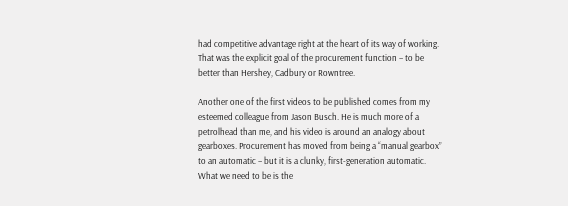had competitive advantage right at the heart of its way of working. That was the explicit goal of the procurement function – to be better than Hershey, Cadbury or Rowntree.

Another one of the first videos to be published comes from my esteemed colleague from Jason Busch. He is much more of a petrolhead than me, and his video is around an analogy about gearboxes. Procurement has moved from being a “manual gearbox” to an automatic – but it is a clunky, first-generation automatic. What we need to be is the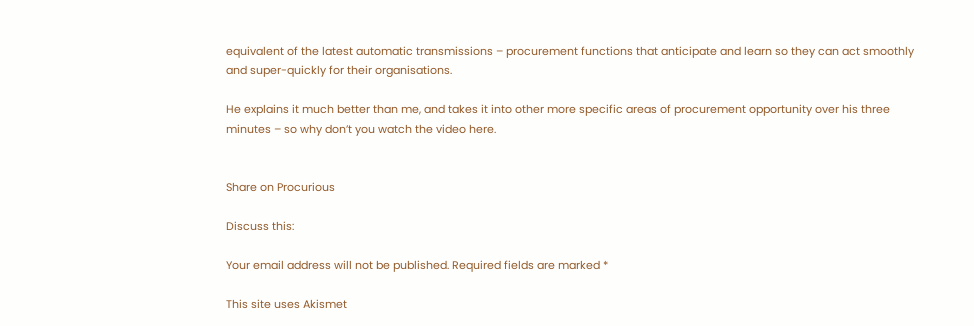equivalent of the latest automatic transmissions – procurement functions that anticipate and learn so they can act smoothly and super-quickly for their organisations.

He explains it much better than me, and takes it into other more specific areas of procurement opportunity over his three minutes – so why don’t you watch the video here.


Share on Procurious

Discuss this:

Your email address will not be published. Required fields are marked *

This site uses Akismet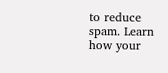to reduce spam. Learn how your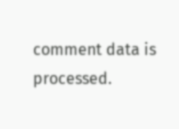comment data is processed.